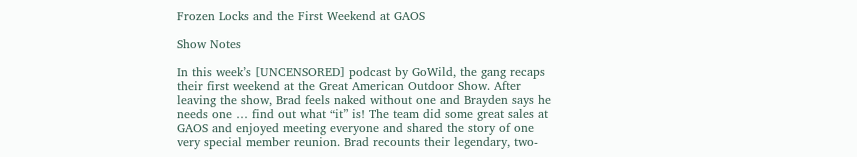Frozen Locks and the First Weekend at GAOS

Show Notes

In this week’s [UNCENSORED] podcast by GoWild, the gang recaps their first weekend at the Great American Outdoor Show. After leaving the show, Brad feels naked without one and Brayden says he needs one … find out what “it” is! The team did some great sales at GAOS and enjoyed meeting everyone and shared the story of one very special member reunion. Brad recounts their legendary, two-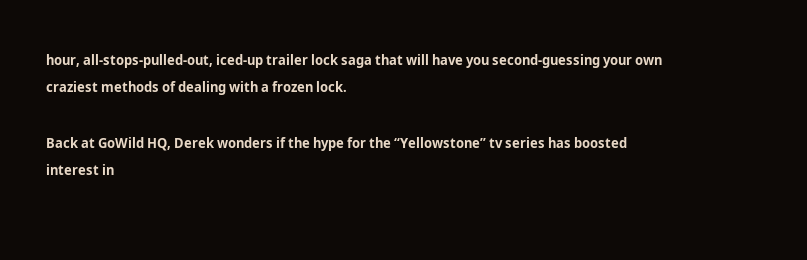hour, all-stops-pulled-out, iced-up trailer lock saga that will have you second-guessing your own craziest methods of dealing with a frozen lock.

Back at GoWild HQ, Derek wonders if the hype for the “Yellowstone” tv series has boosted interest in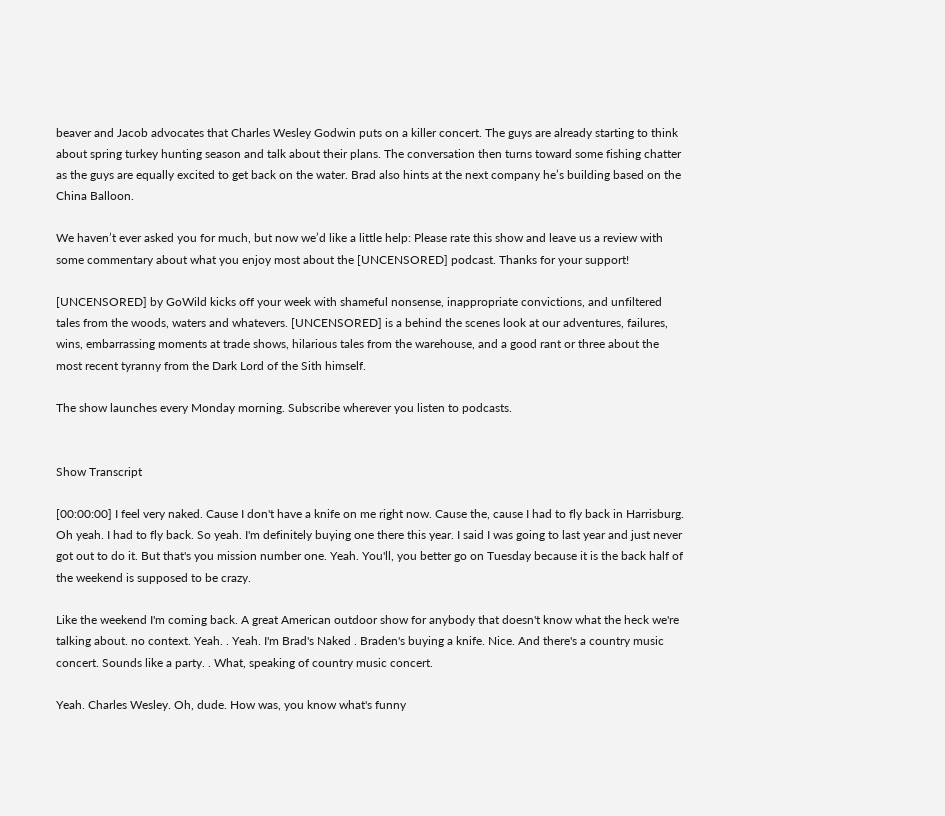beaver and Jacob advocates that Charles Wesley Godwin puts on a killer concert. The guys are already starting to think about spring turkey hunting season and talk about their plans. The conversation then turns toward some fishing chatter as the guys are equally excited to get back on the water. Brad also hints at the next company he’s building based on the China Balloon.

We haven’t ever asked you for much, but now we’d like a little help: Please rate this show and leave us a review with some commentary about what you enjoy most about the [UNCENSORED] podcast. Thanks for your support!

[UNCENSORED] by GoWild kicks off your week with shameful nonsense, inappropriate convictions, and unfiltered tales from the woods, waters and whatevers. [UNCENSORED] is a behind the scenes look at our adventures, failures, wins, embarrassing moments at trade shows, hilarious tales from the warehouse, and a good rant or three about the most recent tyranny from the Dark Lord of the Sith himself.

The show launches every Monday morning. Subscribe wherever you listen to podcasts.


Show Transcript

[00:00:00] I feel very naked. Cause I don't have a knife on me right now. Cause the, cause I had to fly back in Harrisburg. Oh yeah. I had to fly back. So yeah. I'm definitely buying one there this year. I said I was going to last year and just never got out to do it. But that's you mission number one. Yeah. You'll, you better go on Tuesday because it is the back half of the weekend is supposed to be crazy.

Like the weekend I'm coming back. A great American outdoor show for anybody that doesn't know what the heck we're talking about. no context. Yeah. . Yeah. I'm Brad's Naked . Braden's buying a knife. Nice. And there's a country music concert. Sounds like a party. . What, speaking of country music concert.

Yeah. Charles Wesley. Oh, dude. How was, you know what's funny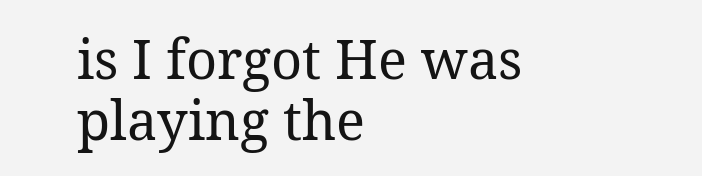is I forgot He was playing the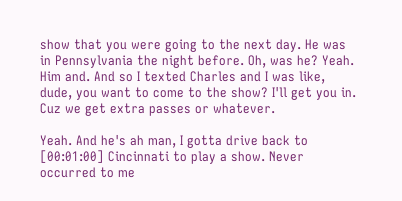show that you were going to the next day. He was in Pennsylvania the night before. Oh, was he? Yeah. Him and. And so I texted Charles and I was like, dude, you want to come to the show? I'll get you in. Cuz we get extra passes or whatever.

Yeah. And he's ah man, I gotta drive back to [00:01:00] Cincinnati to play a show. Never occurred to me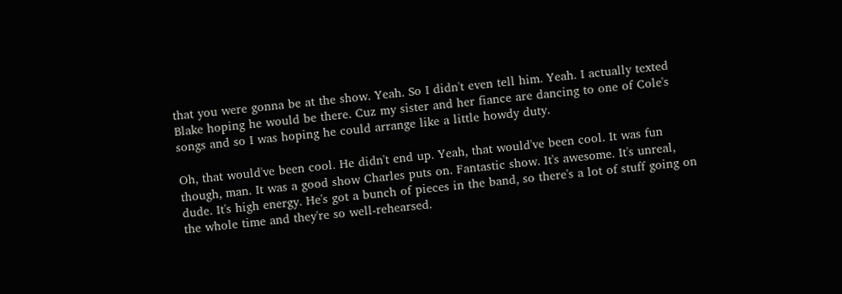that you were gonna be at the show. Yeah. So I didn't even tell him. Yeah. I actually texted Blake hoping he would be there. Cuz my sister and her fiance are dancing to one of Cole's songs and so I was hoping he could arrange like a little howdy duty.

Oh, that would've been cool. He didn't end up. Yeah, that would've been cool. It was fun though, man. It was a good show Charles puts on. Fantastic show. It's awesome. It's unreal, dude. It's high energy. He's got a bunch of pieces in the band, so there's a lot of stuff going on the whole time and they're so well-rehearsed.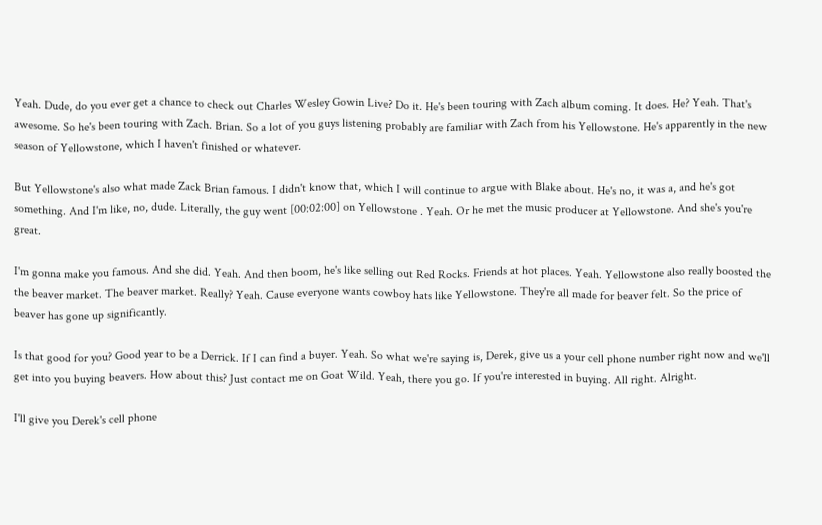Yeah. Dude, do you ever get a chance to check out Charles Wesley Gowin Live? Do it. He's been touring with Zach album coming. It does. He? Yeah. That's awesome. So he's been touring with Zach. Brian. So a lot of you guys listening probably are familiar with Zach from his Yellowstone. He's apparently in the new season of Yellowstone, which I haven't finished or whatever.

But Yellowstone's also what made Zack Brian famous. I didn't know that, which I will continue to argue with Blake about. He's no, it was a, and he's got something. And I'm like, no, dude. Literally, the guy went [00:02:00] on Yellowstone . Yeah. Or he met the music producer at Yellowstone. And she's you're great.

I'm gonna make you famous. And she did. Yeah. And then boom, he's like selling out Red Rocks. Friends at hot places. Yeah. Yellowstone also really boosted the the beaver market. The beaver market. Really? Yeah. Cause everyone wants cowboy hats like Yellowstone. They're all made for beaver felt. So the price of beaver has gone up significantly.

Is that good for you? Good year to be a Derrick. If I can find a buyer. Yeah. So what we're saying is, Derek, give us a your cell phone number right now and we'll get into you buying beavers. How about this? Just contact me on Goat Wild. Yeah, there you go. If you're interested in buying. All right. Alright.

I'll give you Derek's cell phone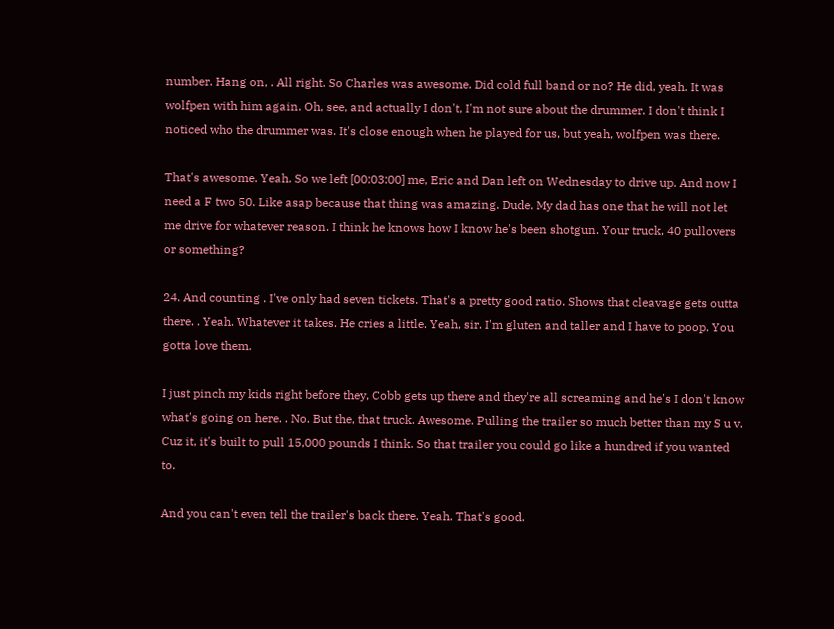number. Hang on, . All right. So Charles was awesome. Did cold full band or no? He did, yeah. It was wolfpen with him again. Oh, see, and actually I don't, I'm not sure about the drummer. I don't think I noticed who the drummer was. It's close enough when he played for us, but yeah, wolfpen was there.

That's awesome. Yeah. So we left [00:03:00] me, Eric and Dan left on Wednesday to drive up. And now I need a F two 50. Like asap because that thing was amazing. Dude. My dad has one that he will not let me drive for whatever reason. I think he knows how I know he's been shotgun. Your truck, 40 pullovers or something?

24. And counting . I've only had seven tickets. That's a pretty good ratio. Shows that cleavage gets outta there. . Yeah. Whatever it takes. He cries a little. Yeah, sir. I'm gluten and taller and I have to poop. You gotta love them.

I just pinch my kids right before they, Cobb gets up there and they're all screaming and he's I don't know what's going on here. . No. But the, that truck. Awesome. Pulling the trailer so much better than my S u v. Cuz it, it's built to pull 15,000 pounds I think. So that trailer you could go like a hundred if you wanted to.

And you can't even tell the trailer's back there. Yeah. That's good.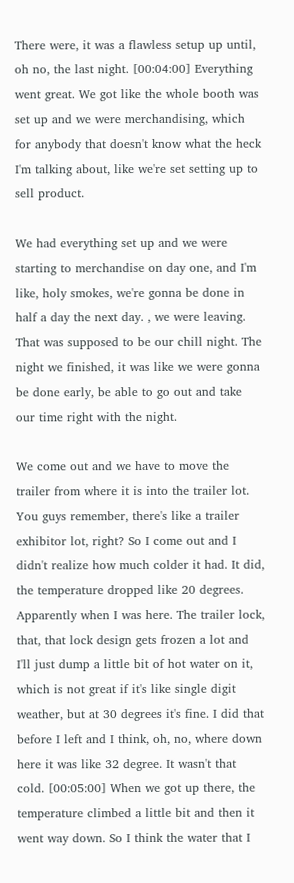There were, it was a flawless setup up until, oh no, the last night. [00:04:00] Everything went great. We got like the whole booth was set up and we were merchandising, which for anybody that doesn't know what the heck I'm talking about, like we're set setting up to sell product.

We had everything set up and we were starting to merchandise on day one, and I'm like, holy smokes, we're gonna be done in half a day the next day. , we were leaving. That was supposed to be our chill night. The night we finished, it was like we were gonna be done early, be able to go out and take our time right with the night.

We come out and we have to move the trailer from where it is into the trailer lot. You guys remember, there's like a trailer exhibitor lot, right? So I come out and I didn't realize how much colder it had. It did, the temperature dropped like 20 degrees. Apparently when I was here. The trailer lock, that, that lock design gets frozen a lot and I'll just dump a little bit of hot water on it, which is not great if it's like single digit weather, but at 30 degrees it's fine. I did that before I left and I think, oh, no, where down here it was like 32 degree. It wasn't that cold. [00:05:00] When we got up there, the temperature climbed a little bit and then it went way down. So I think the water that I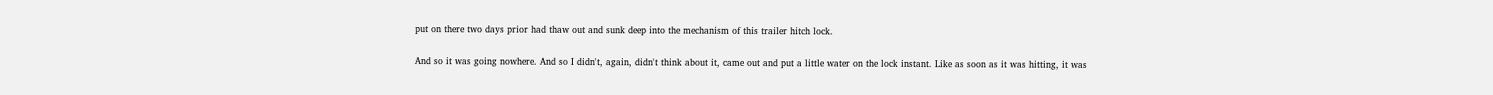put on there two days prior had thaw out and sunk deep into the mechanism of this trailer hitch lock.

And so it was going nowhere. And so I didn't, again, didn't think about it, came out and put a little water on the lock instant. Like as soon as it was hitting, it was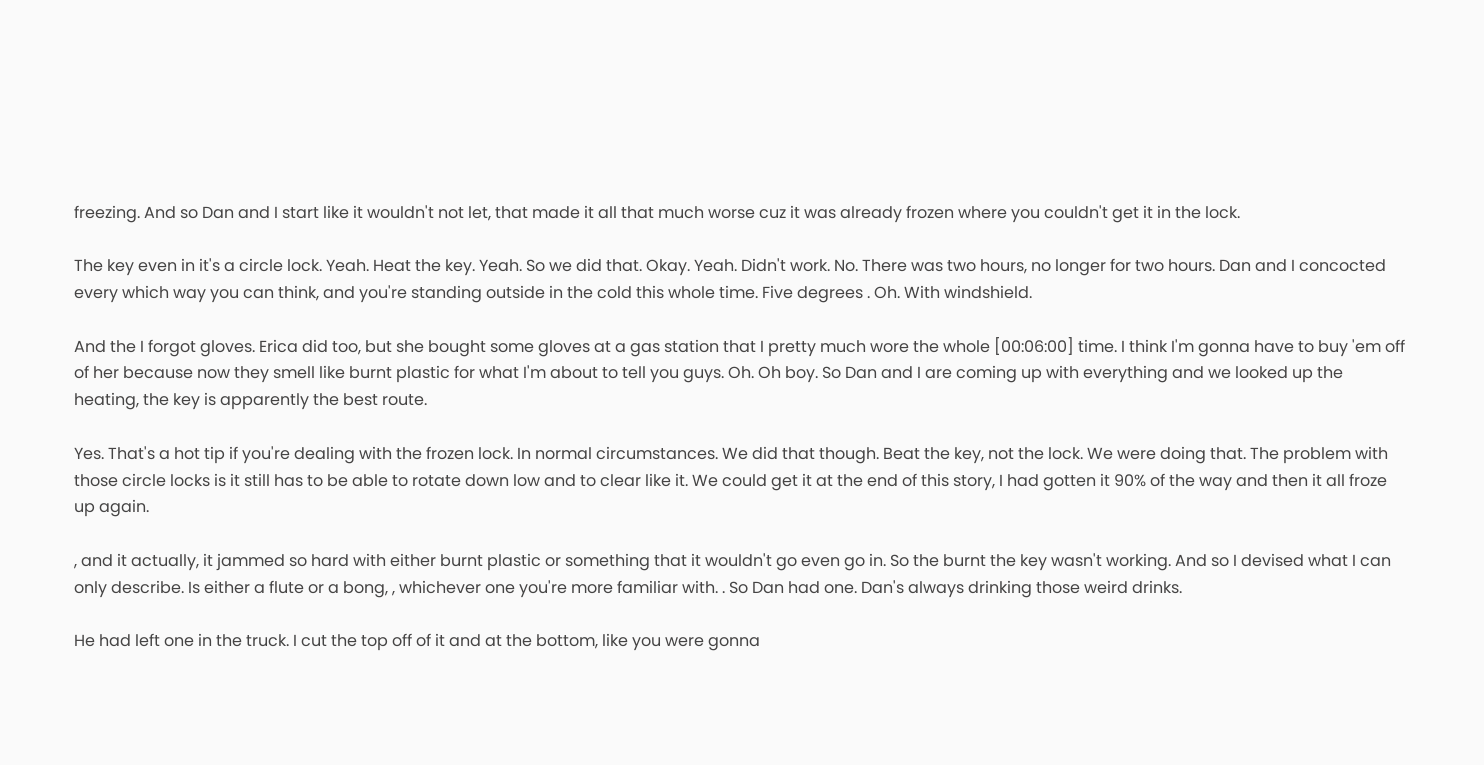freezing. And so Dan and I start like it wouldn't not let, that made it all that much worse cuz it was already frozen where you couldn't get it in the lock.

The key even in it's a circle lock. Yeah. Heat the key. Yeah. So we did that. Okay. Yeah. Didn't work. No. There was two hours, no longer for two hours. Dan and I concocted every which way you can think, and you're standing outside in the cold this whole time. Five degrees . Oh. With windshield.

And the I forgot gloves. Erica did too, but she bought some gloves at a gas station that I pretty much wore the whole [00:06:00] time. I think I'm gonna have to buy 'em off of her because now they smell like burnt plastic for what I'm about to tell you guys. Oh. Oh boy. So Dan and I are coming up with everything and we looked up the heating, the key is apparently the best route.

Yes. That's a hot tip if you're dealing with the frozen lock. In normal circumstances. We did that though. Beat the key, not the lock. We were doing that. The problem with those circle locks is it still has to be able to rotate down low and to clear like it. We could get it at the end of this story, I had gotten it 90% of the way and then it all froze up again.

, and it actually, it jammed so hard with either burnt plastic or something that it wouldn't go even go in. So the burnt the key wasn't working. And so I devised what I can only describe. Is either a flute or a bong, , whichever one you're more familiar with. . So Dan had one. Dan's always drinking those weird drinks.

He had left one in the truck. I cut the top off of it and at the bottom, like you were gonna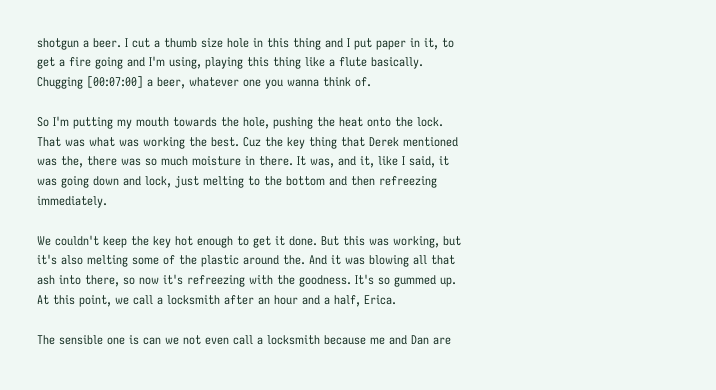shotgun a beer. I cut a thumb size hole in this thing and I put paper in it, to get a fire going and I'm using, playing this thing like a flute basically. Chugging [00:07:00] a beer, whatever one you wanna think of.

So I'm putting my mouth towards the hole, pushing the heat onto the lock. That was what was working the best. Cuz the key thing that Derek mentioned was the, there was so much moisture in there. It was, and it, like I said, it was going down and lock, just melting to the bottom and then refreezing immediately.

We couldn't keep the key hot enough to get it done. But this was working, but it's also melting some of the plastic around the. And it was blowing all that ash into there, so now it's refreezing with the goodness. It's so gummed up. At this point, we call a locksmith after an hour and a half, Erica.

The sensible one is can we not even call a locksmith because me and Dan are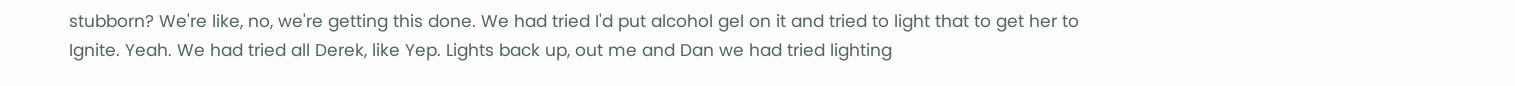stubborn? We're like, no, we're getting this done. We had tried I'd put alcohol gel on it and tried to light that to get her to Ignite. Yeah. We had tried all Derek, like Yep. Lights back up, out me and Dan we had tried lighting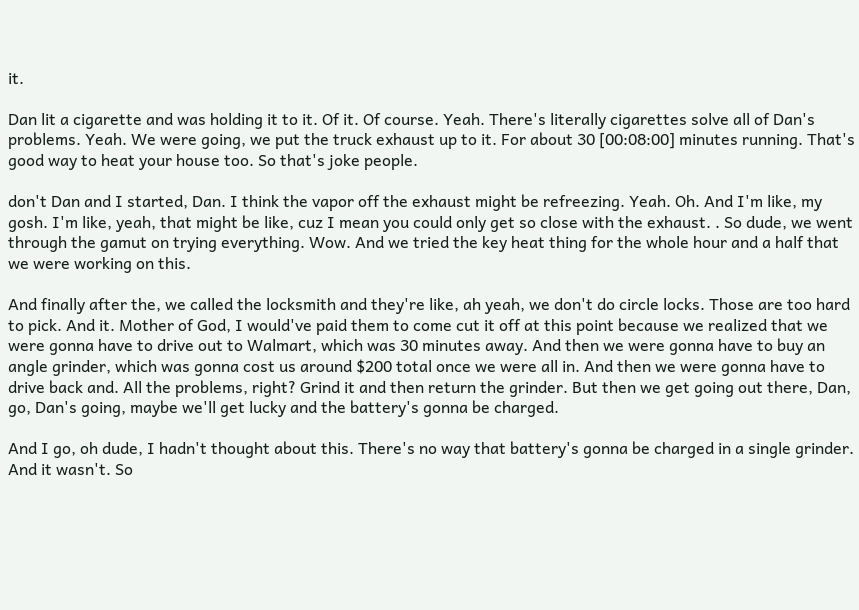it.

Dan lit a cigarette and was holding it to it. Of it. Of course. Yeah. There's literally cigarettes solve all of Dan's problems. Yeah. We were going, we put the truck exhaust up to it. For about 30 [00:08:00] minutes running. That's good way to heat your house too. So that's joke people.

don't Dan and I started, Dan. I think the vapor off the exhaust might be refreezing. Yeah. Oh. And I'm like, my gosh. I'm like, yeah, that might be like, cuz I mean you could only get so close with the exhaust. . So dude, we went through the gamut on trying everything. Wow. And we tried the key heat thing for the whole hour and a half that we were working on this.

And finally after the, we called the locksmith and they're like, ah yeah, we don't do circle locks. Those are too hard to pick. And it. Mother of God, I would've paid them to come cut it off at this point because we realized that we were gonna have to drive out to Walmart, which was 30 minutes away. And then we were gonna have to buy an angle grinder, which was gonna cost us around $200 total once we were all in. And then we were gonna have to drive back and. All the problems, right? Grind it and then return the grinder. But then we get going out there, Dan, go, Dan's going, maybe we'll get lucky and the battery's gonna be charged.

And I go, oh dude, I hadn't thought about this. There's no way that battery's gonna be charged in a single grinder. And it wasn't. So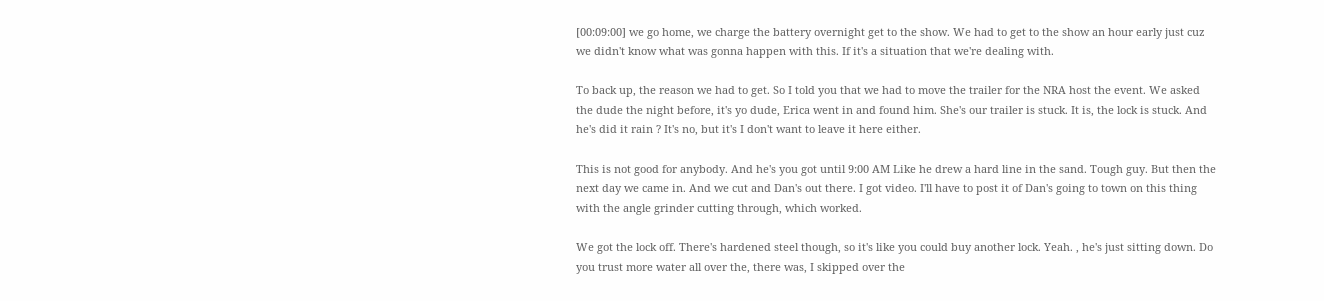[00:09:00] we go home, we charge the battery overnight get to the show. We had to get to the show an hour early just cuz we didn't know what was gonna happen with this. If it's a situation that we're dealing with.

To back up, the reason we had to get. So I told you that we had to move the trailer for the NRA host the event. We asked the dude the night before, it's yo dude, Erica went in and found him. She's our trailer is stuck. It is, the lock is stuck. And he's did it rain ? It's no, but it's I don't want to leave it here either.

This is not good for anybody. And he's you got until 9:00 AM Like he drew a hard line in the sand. Tough guy. But then the next day we came in. And we cut and Dan's out there. I got video. I'll have to post it of Dan's going to town on this thing with the angle grinder cutting through, which worked.

We got the lock off. There's hardened steel though, so it's like you could buy another lock. Yeah. , he's just sitting down. Do you trust more water all over the, there was, I skipped over the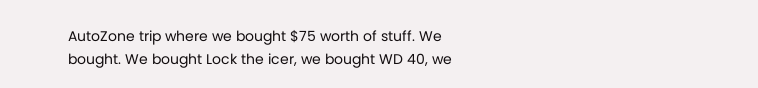AutoZone trip where we bought $75 worth of stuff. We bought. We bought Lock the icer, we bought WD 40, we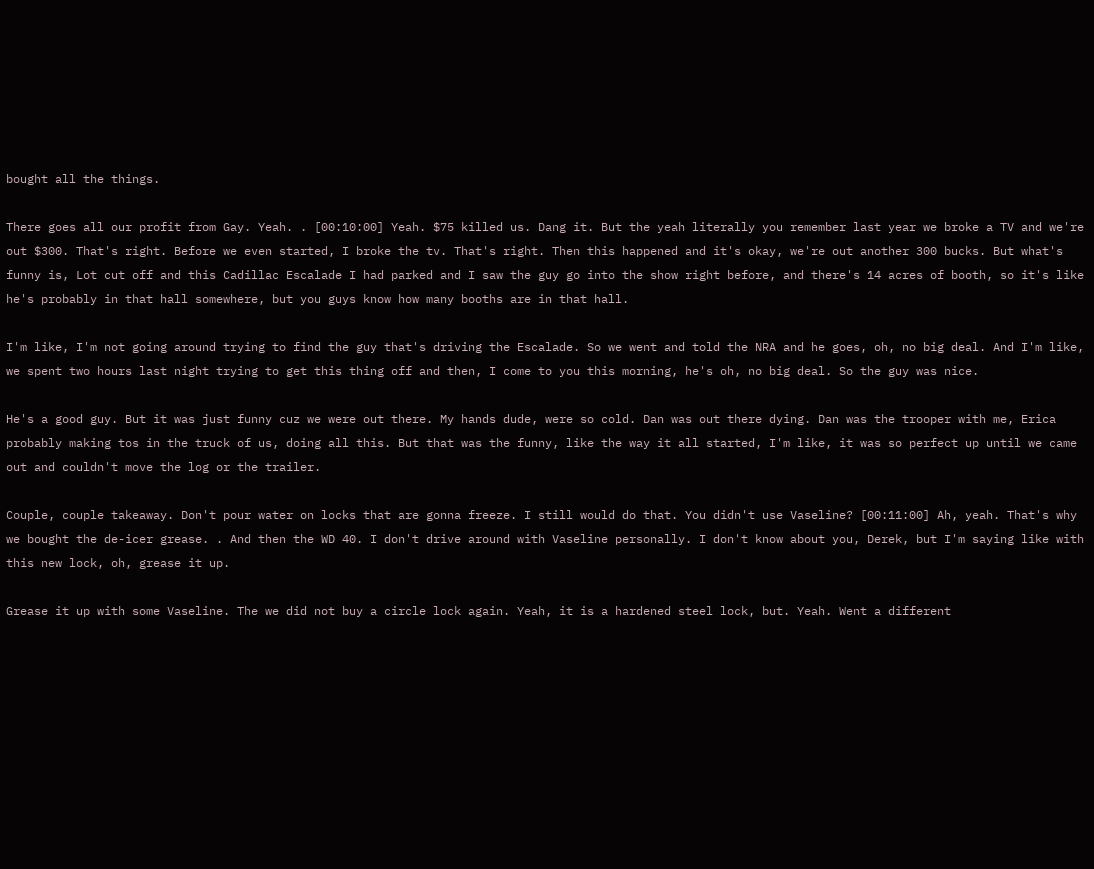bought all the things.

There goes all our profit from Gay. Yeah. . [00:10:00] Yeah. $75 killed us. Dang it. But the yeah literally you remember last year we broke a TV and we're out $300. That's right. Before we even started, I broke the tv. That's right. Then this happened and it's okay, we're out another 300 bucks. But what's funny is, Lot cut off and this Cadillac Escalade I had parked and I saw the guy go into the show right before, and there's 14 acres of booth, so it's like he's probably in that hall somewhere, but you guys know how many booths are in that hall.

I'm like, I'm not going around trying to find the guy that's driving the Escalade. So we went and told the NRA and he goes, oh, no big deal. And I'm like, we spent two hours last night trying to get this thing off and then, I come to you this morning, he's oh, no big deal. So the guy was nice.

He's a good guy. But it was just funny cuz we were out there. My hands dude, were so cold. Dan was out there dying. Dan was the trooper with me, Erica probably making tos in the truck of us, doing all this. But that was the funny, like the way it all started, I'm like, it was so perfect up until we came out and couldn't move the log or the trailer.

Couple, couple takeaway. Don't pour water on locks that are gonna freeze. I still would do that. You didn't use Vaseline? [00:11:00] Ah, yeah. That's why we bought the de-icer grease. . And then the WD 40. I don't drive around with Vaseline personally. I don't know about you, Derek, but I'm saying like with this new lock, oh, grease it up.

Grease it up with some Vaseline. The we did not buy a circle lock again. Yeah, it is a hardened steel lock, but. Yeah. Went a different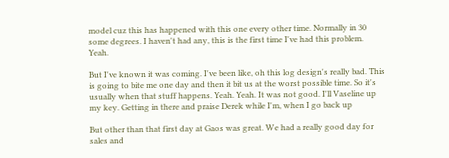model cuz this has happened with this one every other time. Normally in 30 some degrees. I haven't had any, this is the first time I've had this problem. Yeah.

But I've known it was coming. I've been like, oh this log design's really bad. This is going to bite me one day and then it bit us at the worst possible time. So it's usually when that stuff happens. Yeah. Yeah. It was not good. I'll Vaseline up my key. Getting in there and praise Derek while I'm, when I go back up

But other than that first day at Gaos was great. We had a really good day for sales and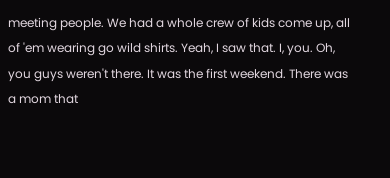meeting people. We had a whole crew of kids come up, all of 'em wearing go wild shirts. Yeah, I saw that. I, you. Oh, you guys weren't there. It was the first weekend. There was a mom that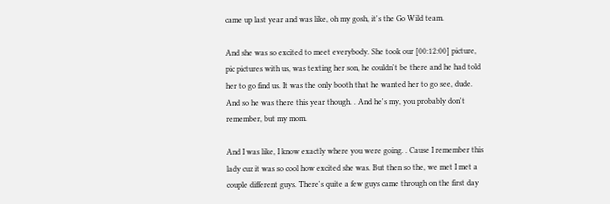came up last year and was like, oh my gosh, it's the Go Wild team.

And she was so excited to meet everybody. She took our [00:12:00] picture, pic pictures with us, was texting her son, he couldn't be there and he had told her to go find us. It was the only booth that he wanted her to go see, dude. And so he was there this year though. . And he's my, you probably don't remember, but my mom.

And I was like, I know exactly where you were going. . Cause I remember this lady cuz it was so cool how excited she was. But then so the, we met I met a couple different guys. There's quite a few guys came through on the first day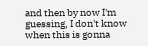and then by now I'm guessing, I don't know when this is gonna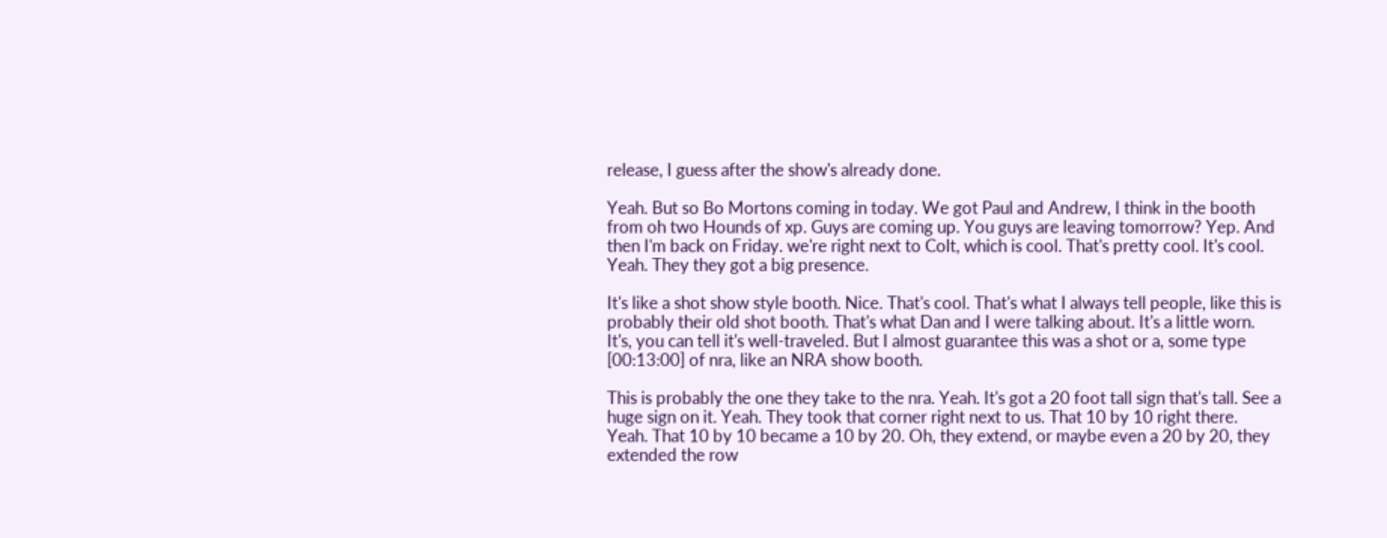release, I guess after the show's already done.

Yeah. But so Bo Mortons coming in today. We got Paul and Andrew, I think in the booth from oh two Hounds of xp. Guys are coming up. You guys are leaving tomorrow? Yep. And then I'm back on Friday. we're right next to Colt, which is cool. That's pretty cool. It's cool. Yeah. They they got a big presence.

It's like a shot show style booth. Nice. That's cool. That's what I always tell people, like this is probably their old shot booth. That's what Dan and I were talking about. It's a little worn. It's, you can tell it's well-traveled. But I almost guarantee this was a shot or a, some type [00:13:00] of nra, like an NRA show booth.

This is probably the one they take to the nra. Yeah. It's got a 20 foot tall sign that's tall. See a huge sign on it. Yeah. They took that corner right next to us. That 10 by 10 right there. Yeah. That 10 by 10 became a 10 by 20. Oh, they extend, or maybe even a 20 by 20, they extended the row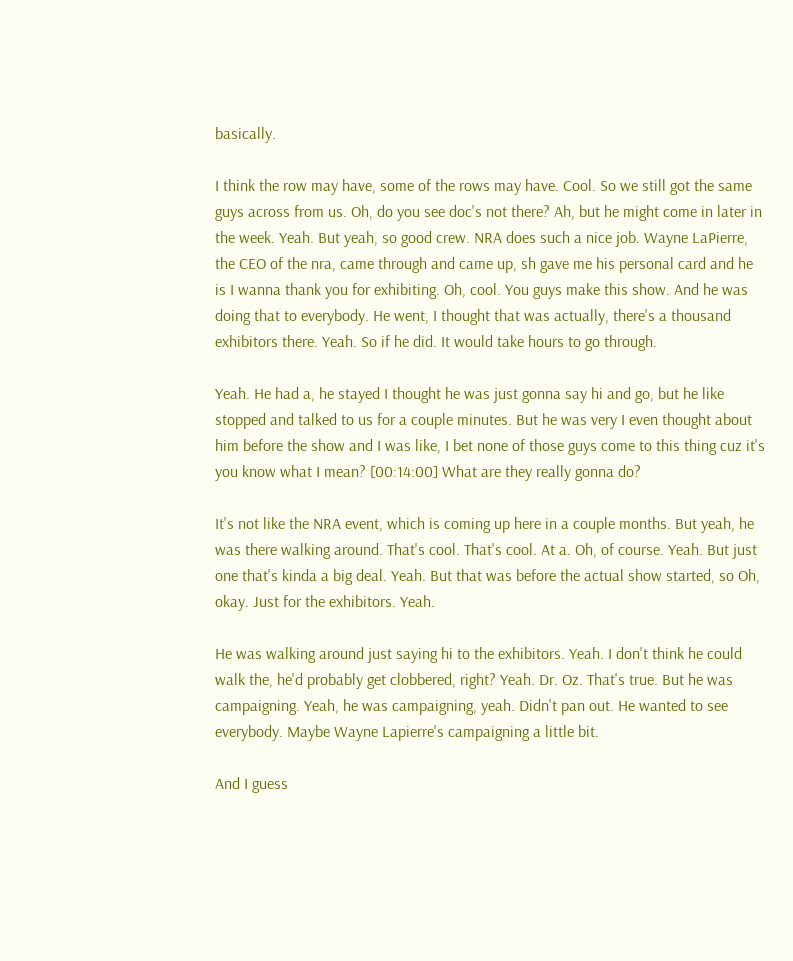basically.

I think the row may have, some of the rows may have. Cool. So we still got the same guys across from us. Oh, do you see doc's not there? Ah, but he might come in later in the week. Yeah. But yeah, so good crew. NRA does such a nice job. Wayne LaPierre, the CEO of the nra, came through and came up, sh gave me his personal card and he is I wanna thank you for exhibiting. Oh, cool. You guys make this show. And he was doing that to everybody. He went, I thought that was actually, there's a thousand exhibitors there. Yeah. So if he did. It would take hours to go through.

Yeah. He had a, he stayed I thought he was just gonna say hi and go, but he like stopped and talked to us for a couple minutes. But he was very I even thought about him before the show and I was like, I bet none of those guys come to this thing cuz it's you know what I mean? [00:14:00] What are they really gonna do?

It's not like the NRA event, which is coming up here in a couple months. But yeah, he was there walking around. That's cool. That's cool. At a. Oh, of course. Yeah. But just one that's kinda a big deal. Yeah. But that was before the actual show started, so Oh, okay. Just for the exhibitors. Yeah.

He was walking around just saying hi to the exhibitors. Yeah. I don't think he could walk the, he'd probably get clobbered, right? Yeah. Dr. Oz. That's true. But he was campaigning. Yeah, he was campaigning, yeah. Didn't pan out. He wanted to see everybody. Maybe Wayne Lapierre's campaigning a little bit.

And I guess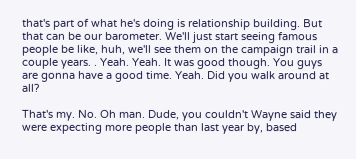that's part of what he's doing is relationship building. But that can be our barometer. We'll just start seeing famous people be like, huh, we'll see them on the campaign trail in a couple years. . Yeah. Yeah. It was good though. You guys are gonna have a good time. Yeah. Did you walk around at all?

That's my. No. Oh man. Dude, you couldn't Wayne said they were expecting more people than last year by, based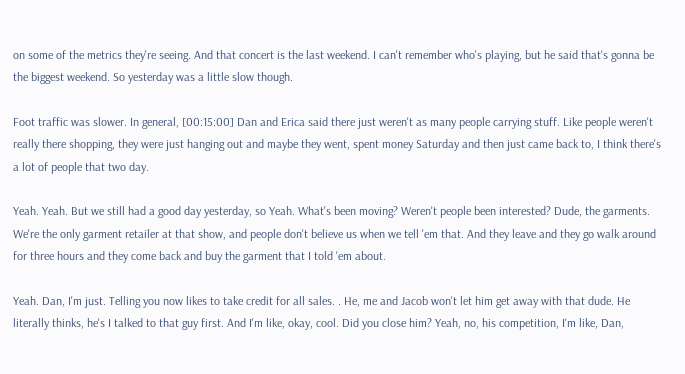on some of the metrics they're seeing. And that concert is the last weekend. I can't remember who's playing, but he said that's gonna be the biggest weekend. So yesterday was a little slow though.

Foot traffic was slower. In general, [00:15:00] Dan and Erica said there just weren't as many people carrying stuff. Like people weren't really there shopping, they were just hanging out and maybe they went, spent money Saturday and then just came back to, I think there's a lot of people that two day.

Yeah. Yeah. But we still had a good day yesterday, so Yeah. What's been moving? Weren't people been interested? Dude, the garments. We're the only garment retailer at that show, and people don't believe us when we tell 'em that. And they leave and they go walk around for three hours and they come back and buy the garment that I told 'em about.

Yeah. Dan, I'm just. Telling you now likes to take credit for all sales. . He, me and Jacob won't let him get away with that dude. He literally thinks, he's I talked to that guy first. And I'm like, okay, cool. Did you close him? Yeah, no, his competition, I'm like, Dan,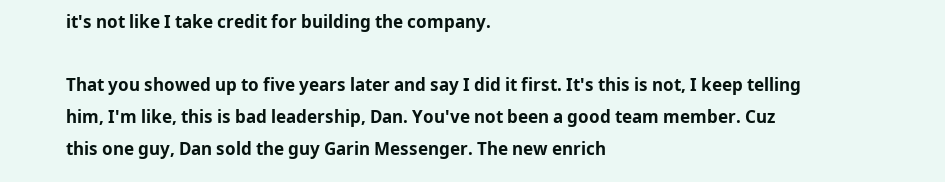it's not like I take credit for building the company.

That you showed up to five years later and say I did it first. It's this is not, I keep telling him, I'm like, this is bad leadership, Dan. You've not been a good team member. Cuz this one guy, Dan sold the guy Garin Messenger. The new enrich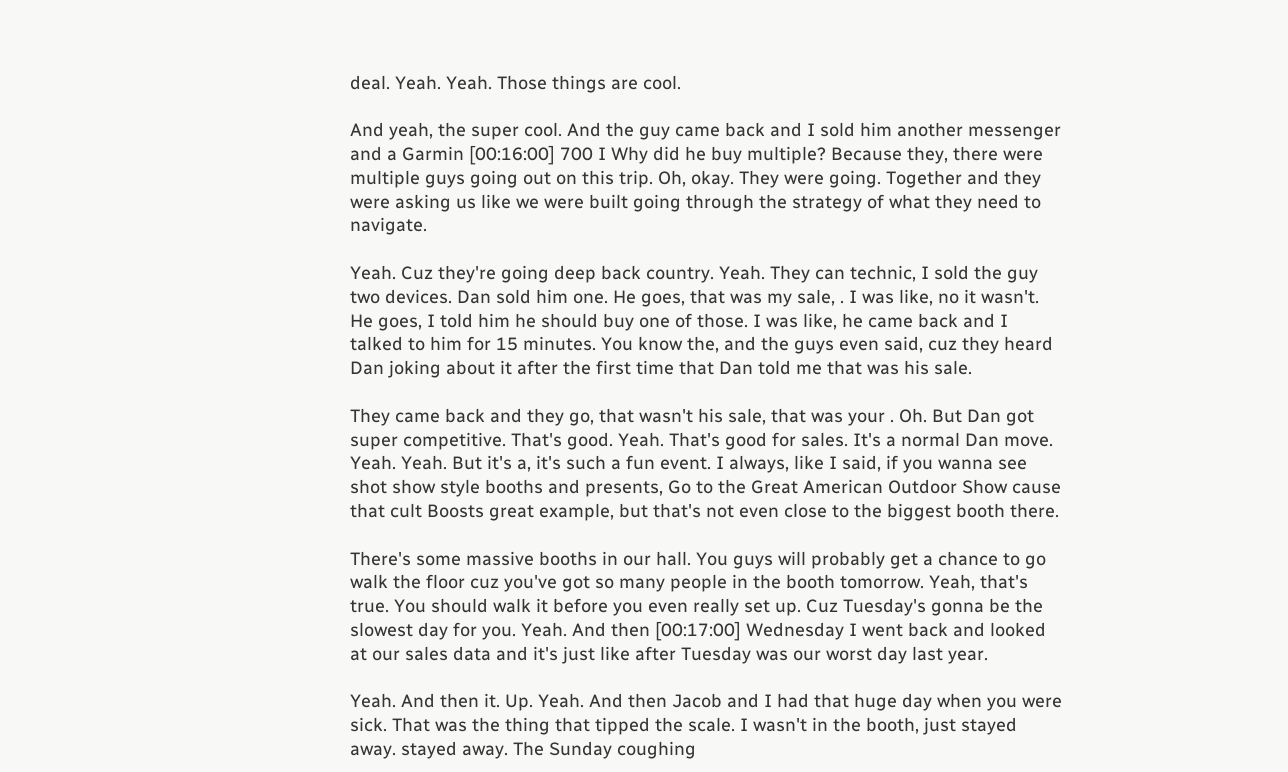deal. Yeah. Yeah. Those things are cool.

And yeah, the super cool. And the guy came back and I sold him another messenger and a Garmin [00:16:00] 700 I Why did he buy multiple? Because they, there were multiple guys going out on this trip. Oh, okay. They were going. Together and they were asking us like we were built going through the strategy of what they need to navigate.

Yeah. Cuz they're going deep back country. Yeah. They can technic, I sold the guy two devices. Dan sold him one. He goes, that was my sale, . I was like, no it wasn't. He goes, I told him he should buy one of those. I was like, he came back and I talked to him for 15 minutes. You know the, and the guys even said, cuz they heard Dan joking about it after the first time that Dan told me that was his sale.

They came back and they go, that wasn't his sale, that was your . Oh. But Dan got super competitive. That's good. Yeah. That's good for sales. It's a normal Dan move. Yeah. Yeah. But it's a, it's such a fun event. I always, like I said, if you wanna see shot show style booths and presents, Go to the Great American Outdoor Show cause that cult Boosts great example, but that's not even close to the biggest booth there.

There's some massive booths in our hall. You guys will probably get a chance to go walk the floor cuz you've got so many people in the booth tomorrow. Yeah, that's true. You should walk it before you even really set up. Cuz Tuesday's gonna be the slowest day for you. Yeah. And then [00:17:00] Wednesday I went back and looked at our sales data and it's just like after Tuesday was our worst day last year.

Yeah. And then it. Up. Yeah. And then Jacob and I had that huge day when you were sick. That was the thing that tipped the scale. I wasn't in the booth, just stayed away. stayed away. The Sunday coughing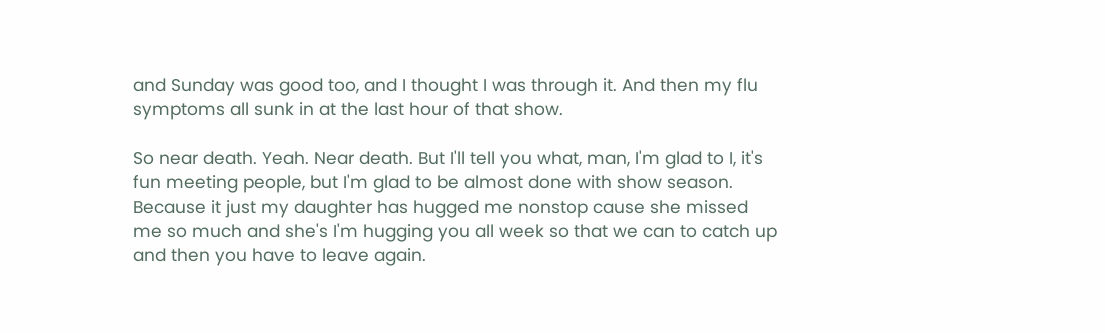and Sunday was good too, and I thought I was through it. And then my flu symptoms all sunk in at the last hour of that show.

So near death. Yeah. Near death. But I'll tell you what, man, I'm glad to I, it's fun meeting people, but I'm glad to be almost done with show season. Because it just my daughter has hugged me nonstop cause she missed me so much and she's I'm hugging you all week so that we can to catch up and then you have to leave again.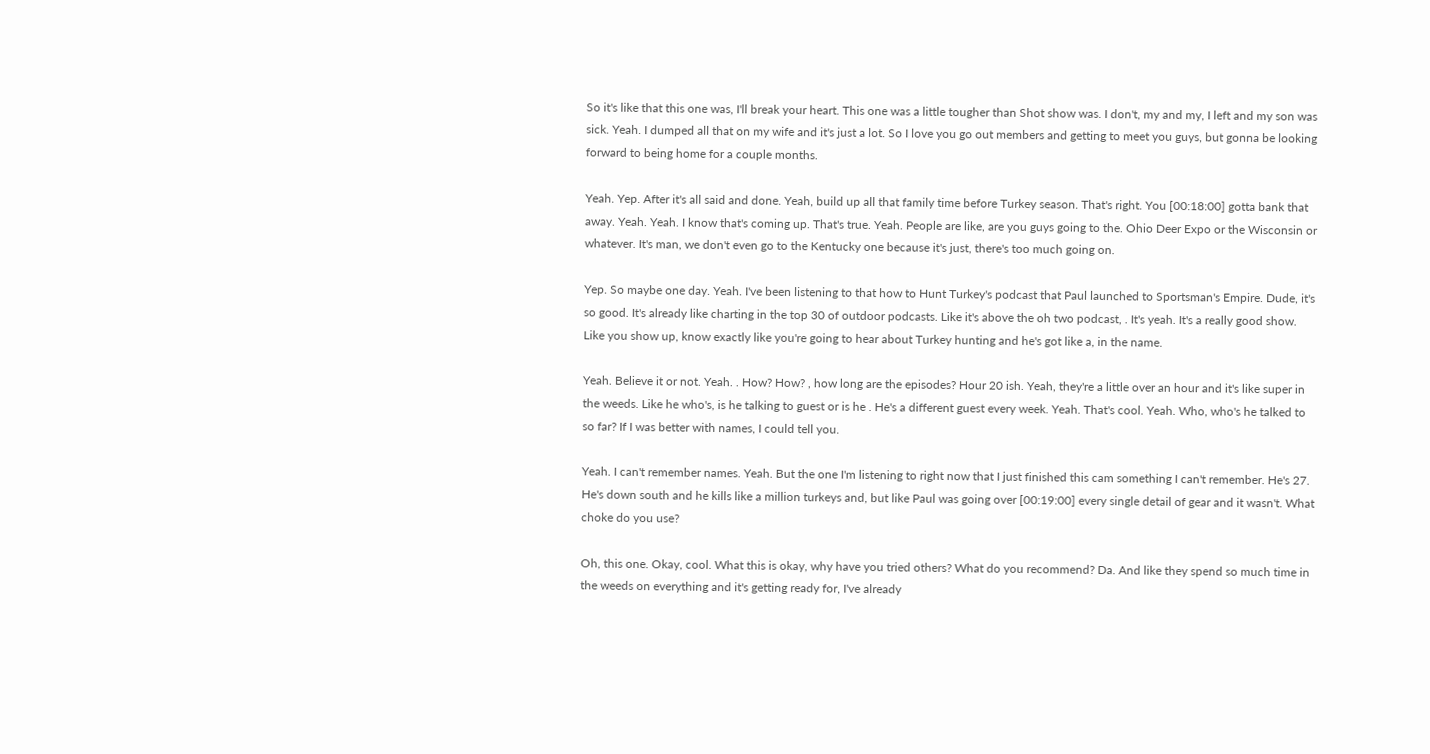So it's like that this one was, I'll break your heart. This one was a little tougher than Shot show was. I don't, my and my, I left and my son was sick. Yeah. I dumped all that on my wife and it's just a lot. So I love you go out members and getting to meet you guys, but gonna be looking forward to being home for a couple months.

Yeah. Yep. After it's all said and done. Yeah, build up all that family time before Turkey season. That's right. You [00:18:00] gotta bank that away. Yeah. Yeah. I know that's coming up. That's true. Yeah. People are like, are you guys going to the. Ohio Deer Expo or the Wisconsin or whatever. It's man, we don't even go to the Kentucky one because it's just, there's too much going on.

Yep. So maybe one day. Yeah. I've been listening to that how to Hunt Turkey's podcast that Paul launched to Sportsman's Empire. Dude, it's so good. It's already like charting in the top 30 of outdoor podcasts. Like it's above the oh two podcast, . It's yeah. It's a really good show. Like you show up, know exactly like you're going to hear about Turkey hunting and he's got like a, in the name.

Yeah. Believe it or not. Yeah. . How? How? , how long are the episodes? Hour 20 ish. Yeah, they're a little over an hour and it's like super in the weeds. Like he who's, is he talking to guest or is he . He's a different guest every week. Yeah. That's cool. Yeah. Who, who's he talked to so far? If I was better with names, I could tell you.

Yeah. I can't remember names. Yeah. But the one I'm listening to right now that I just finished this cam something I can't remember. He's 27. He's down south and he kills like a million turkeys and, but like Paul was going over [00:19:00] every single detail of gear and it wasn't. What choke do you use?

Oh, this one. Okay, cool. What this is okay, why have you tried others? What do you recommend? Da. And like they spend so much time in the weeds on everything and it's getting ready for, I've already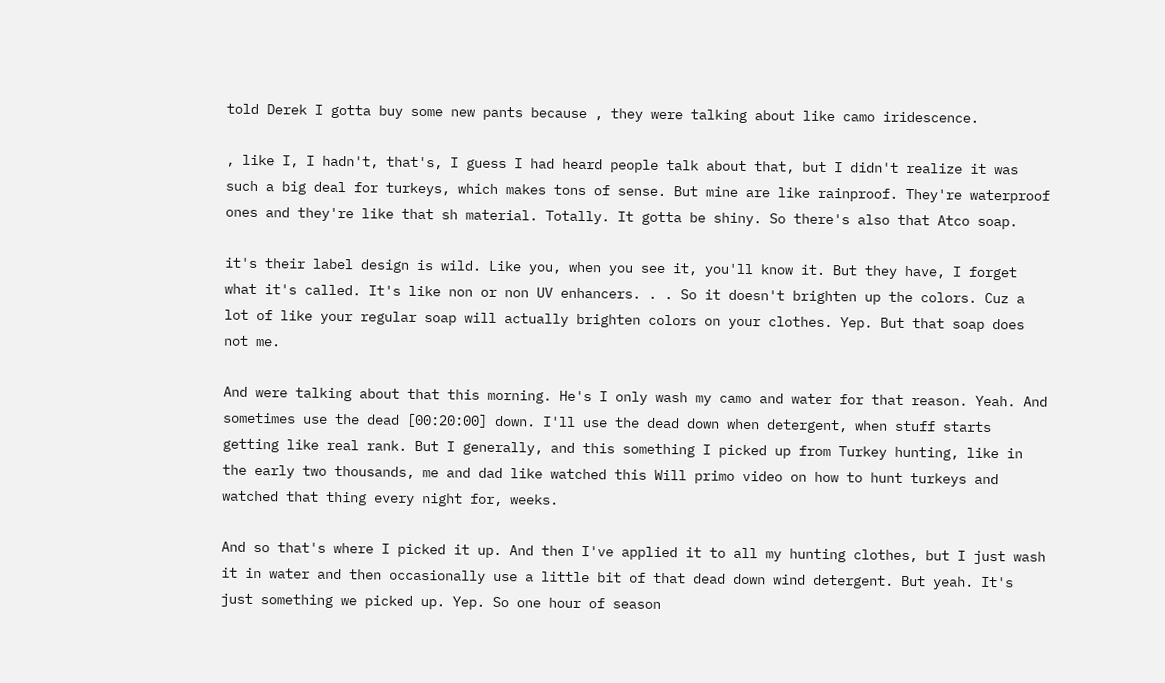told Derek I gotta buy some new pants because , they were talking about like camo iridescence.

, like I, I hadn't, that's, I guess I had heard people talk about that, but I didn't realize it was such a big deal for turkeys, which makes tons of sense. But mine are like rainproof. They're waterproof ones and they're like that sh material. Totally. It gotta be shiny. So there's also that Atco soap.

it's their label design is wild. Like you, when you see it, you'll know it. But they have, I forget what it's called. It's like non or non UV enhancers. . . So it doesn't brighten up the colors. Cuz a lot of like your regular soap will actually brighten colors on your clothes. Yep. But that soap does not me.

And were talking about that this morning. He's I only wash my camo and water for that reason. Yeah. And sometimes use the dead [00:20:00] down. I'll use the dead down when detergent, when stuff starts getting like real rank. But I generally, and this something I picked up from Turkey hunting, like in the early two thousands, me and dad like watched this Will primo video on how to hunt turkeys and watched that thing every night for, weeks.

And so that's where I picked it up. And then I've applied it to all my hunting clothes, but I just wash it in water and then occasionally use a little bit of that dead down wind detergent. But yeah. It's just something we picked up. Yep. So one hour of season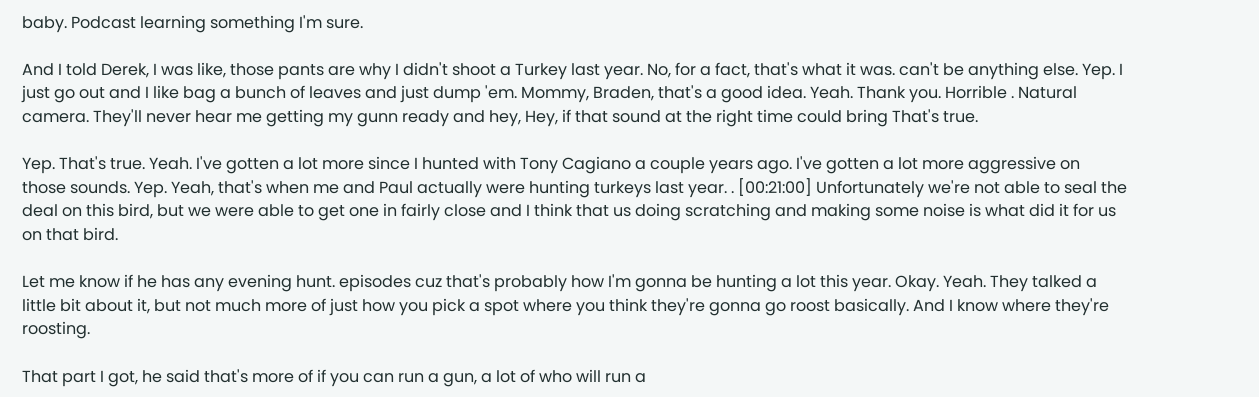baby. Podcast learning something I'm sure.

And I told Derek, I was like, those pants are why I didn't shoot a Turkey last year. No, for a fact, that's what it was. can't be anything else. Yep. I just go out and I like bag a bunch of leaves and just dump 'em. Mommy, Braden, that's a good idea. Yeah. Thank you. Horrible . Natural camera. They'll never hear me getting my gunn ready and hey, Hey, if that sound at the right time could bring That's true.

Yep. That's true. Yeah. I've gotten a lot more since I hunted with Tony Cagiano a couple years ago. I've gotten a lot more aggressive on those sounds. Yep. Yeah, that's when me and Paul actually were hunting turkeys last year. . [00:21:00] Unfortunately we're not able to seal the deal on this bird, but we were able to get one in fairly close and I think that us doing scratching and making some noise is what did it for us on that bird.

Let me know if he has any evening hunt. episodes cuz that's probably how I'm gonna be hunting a lot this year. Okay. Yeah. They talked a little bit about it, but not much more of just how you pick a spot where you think they're gonna go roost basically. And I know where they're roosting.

That part I got, he said that's more of if you can run a gun, a lot of who will run a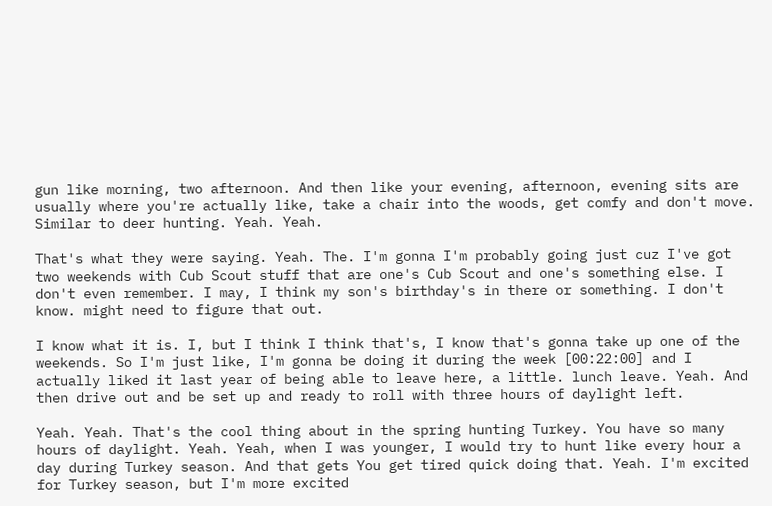gun like morning, two afternoon. And then like your evening, afternoon, evening sits are usually where you're actually like, take a chair into the woods, get comfy and don't move. Similar to deer hunting. Yeah. Yeah.

That's what they were saying. Yeah. The. I'm gonna I'm probably going just cuz I've got two weekends with Cub Scout stuff that are one's Cub Scout and one's something else. I don't even remember. I may, I think my son's birthday's in there or something. I don't know. might need to figure that out.

I know what it is. I, but I think I think that's, I know that's gonna take up one of the weekends. So I'm just like, I'm gonna be doing it during the week [00:22:00] and I actually liked it last year of being able to leave here, a little. lunch leave. Yeah. And then drive out and be set up and ready to roll with three hours of daylight left.

Yeah. Yeah. That's the cool thing about in the spring hunting Turkey. You have so many hours of daylight. Yeah. Yeah, when I was younger, I would try to hunt like every hour a day during Turkey season. And that gets You get tired quick doing that. Yeah. I'm excited for Turkey season, but I'm more excited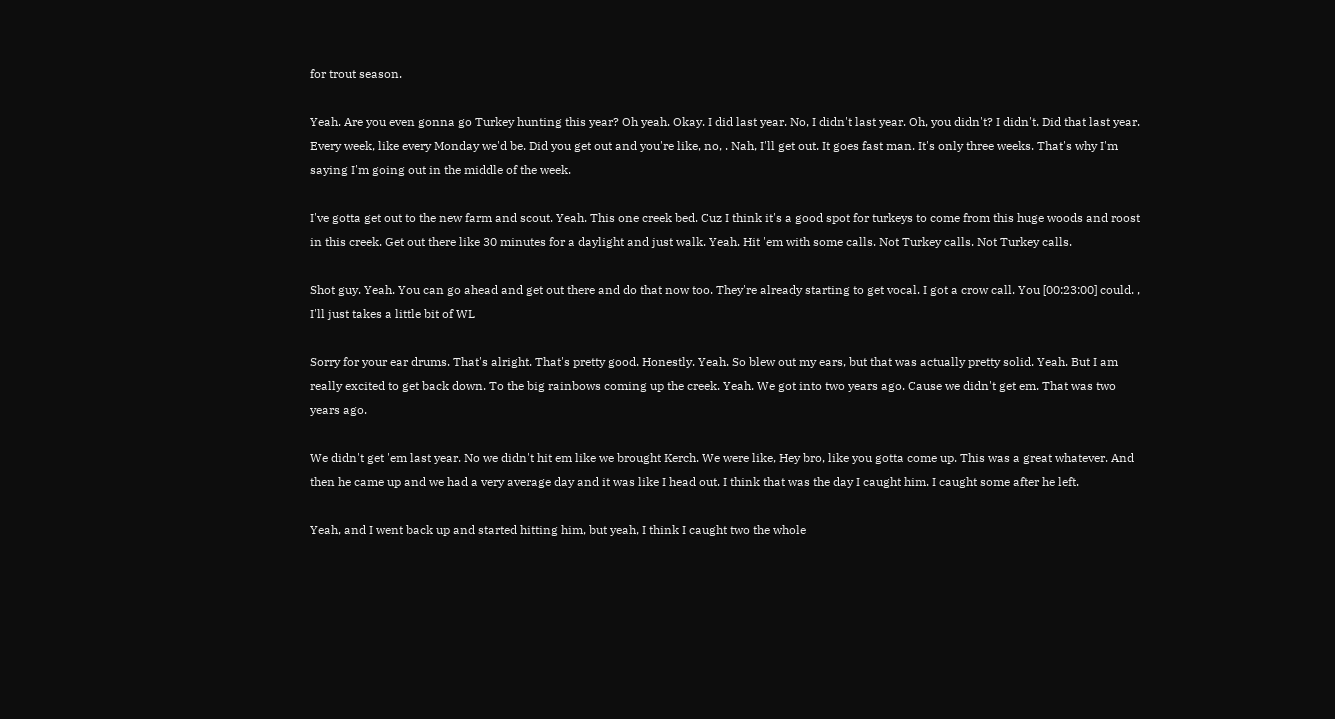for trout season.

Yeah. Are you even gonna go Turkey hunting this year? Oh yeah. Okay. I did last year. No, I didn't last year. Oh, you didn't? I didn't. Did that last year. Every week, like every Monday we'd be. Did you get out and you're like, no, . Nah, I'll get out. It goes fast man. It's only three weeks. That's why I'm saying I'm going out in the middle of the week.

I've gotta get out to the new farm and scout. Yeah. This one creek bed. Cuz I think it's a good spot for turkeys to come from this huge woods and roost in this creek. Get out there like 30 minutes for a daylight and just walk. Yeah. Hit 'em with some calls. Not Turkey calls. Not Turkey calls.

Shot guy. Yeah. You can go ahead and get out there and do that now too. They're already starting to get vocal. I got a crow call. You [00:23:00] could. , I'll just takes a little bit of WL

Sorry for your ear drums. That's alright. That's pretty good. Honestly. Yeah. So blew out my ears, but that was actually pretty solid. Yeah. But I am really excited to get back down. To the big rainbows coming up the creek. Yeah. We got into two years ago. Cause we didn't get em. That was two years ago.

We didn't get 'em last year. No we didn't hit em like we brought Kerch. We were like, Hey bro, like you gotta come up. This was a great whatever. And then he came up and we had a very average day and it was like I head out. I think that was the day I caught him. I caught some after he left.

Yeah, and I went back up and started hitting him, but yeah, I think I caught two the whole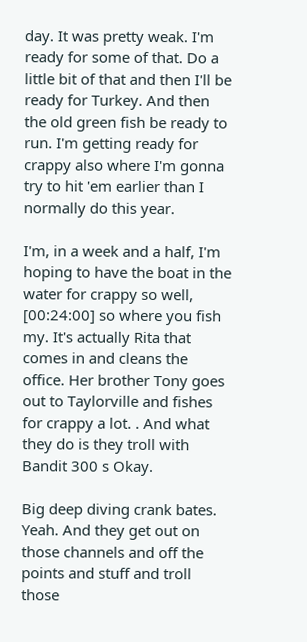day. It was pretty weak. I'm ready for some of that. Do a little bit of that and then I'll be ready for Turkey. And then the old green fish be ready to run. I'm getting ready for crappy also where I'm gonna try to hit 'em earlier than I normally do this year.

I'm, in a week and a half, I'm hoping to have the boat in the water for crappy so well, [00:24:00] so where you fish my. It's actually Rita that comes in and cleans the office. Her brother Tony goes out to Taylorville and fishes for crappy a lot. . And what they do is they troll with Bandit 300 s Okay.

Big deep diving crank bates. Yeah. And they get out on those channels and off the points and stuff and troll those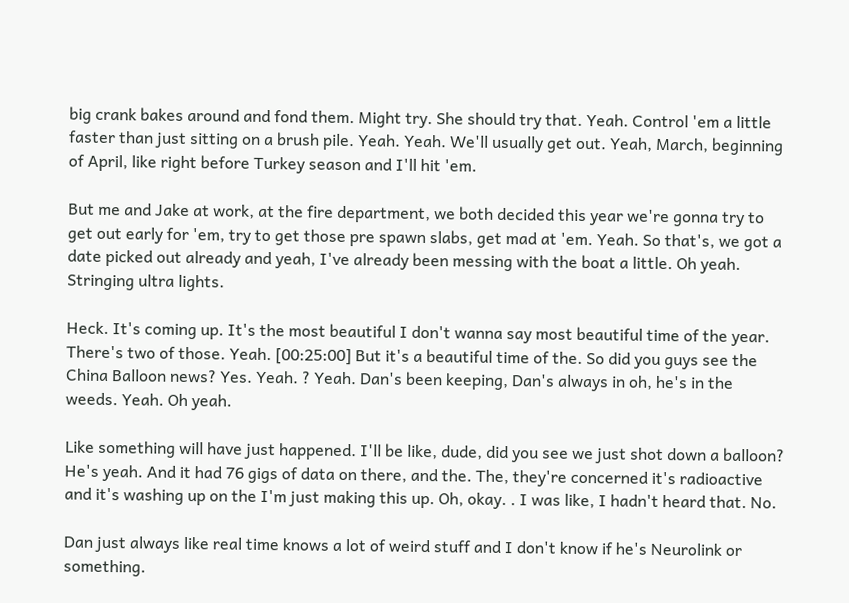big crank bakes around and fond them. Might try. She should try that. Yeah. Control 'em a little faster than just sitting on a brush pile. Yeah. Yeah. We'll usually get out. Yeah, March, beginning of April, like right before Turkey season and I'll hit 'em.

But me and Jake at work, at the fire department, we both decided this year we're gonna try to get out early for 'em, try to get those pre spawn slabs, get mad at 'em. Yeah. So that's, we got a date picked out already and yeah, I've already been messing with the boat a little. Oh yeah. Stringing ultra lights.

Heck. It's coming up. It's the most beautiful I don't wanna say most beautiful time of the year. There's two of those. Yeah. [00:25:00] But it's a beautiful time of the. So did you guys see the China Balloon news? Yes. Yeah. ? Yeah. Dan's been keeping, Dan's always in oh, he's in the weeds. Yeah. Oh yeah.

Like something will have just happened. I'll be like, dude, did you see we just shot down a balloon? He's yeah. And it had 76 gigs of data on there, and the. The, they're concerned it's radioactive and it's washing up on the I'm just making this up. Oh, okay. . I was like, I hadn't heard that. No.

Dan just always like real time knows a lot of weird stuff and I don't know if he's Neurolink or something.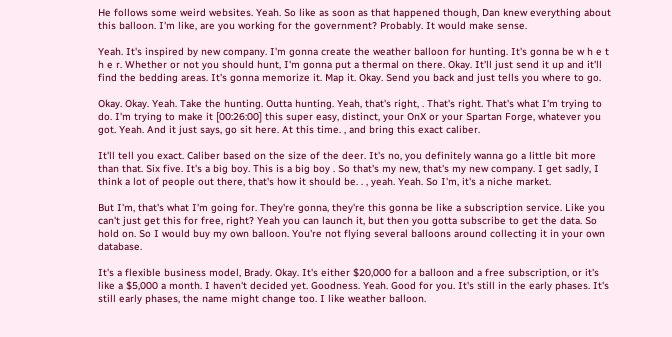He follows some weird websites. Yeah. So like as soon as that happened though, Dan knew everything about this balloon. I'm like, are you working for the government? Probably. It would make sense.

Yeah. It's inspired by new company. I'm gonna create the weather balloon for hunting. It's gonna be w h e t h e r. Whether or not you should hunt, I'm gonna put a thermal on there. Okay. It'll just send it up and it'll find the bedding areas. It's gonna memorize it. Map it. Okay. Send you back and just tells you where to go.

Okay. Okay. Yeah. Take the hunting. Outta hunting. Yeah, that's right, . That's right. That's what I'm trying to do. I'm trying to make it [00:26:00] this super easy, distinct, your OnX or your Spartan Forge, whatever you got. Yeah. And it just says, go sit here. At this time. , and bring this exact caliber.

It'll tell you exact. Caliber based on the size of the deer. It's no, you definitely wanna go a little bit more than that. Six five. It's a big boy. This is a big boy . So that's my new, that's my new company. I get sadly, I think a lot of people out there, that's how it should be. . , yeah. Yeah. So I'm, it's a niche market.

But I'm, that's what I'm going for. They're gonna, they're this gonna be like a subscription service. Like you can't just get this for free, right? Yeah you can launch it, but then you gotta subscribe to get the data. So hold on. So I would buy my own balloon. You're not flying several balloons around collecting it in your own database.

It's a flexible business model, Brady. Okay. It's either $20,000 for a balloon and a free subscription, or it's like a $5,000 a month. I haven't decided yet. Goodness. Yeah. Good for you. It's still in the early phases. It's still early phases, the name might change too. I like weather balloon.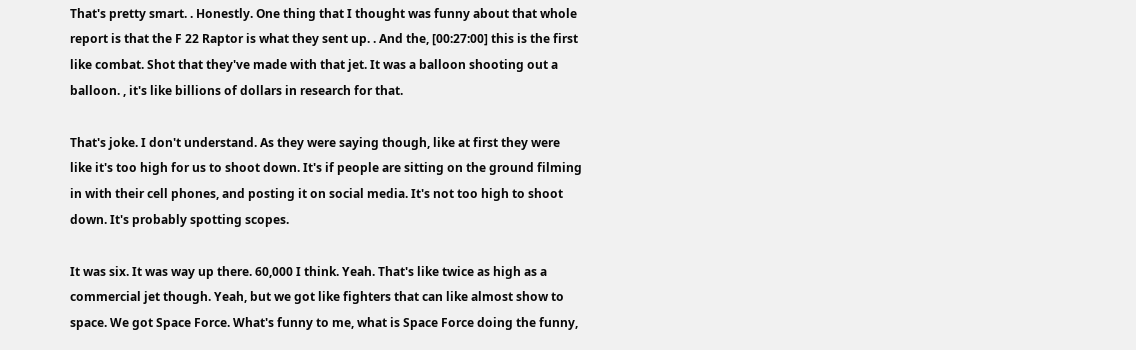That's pretty smart. . Honestly. One thing that I thought was funny about that whole report is that the F 22 Raptor is what they sent up. . And the, [00:27:00] this is the first like combat. Shot that they've made with that jet. It was a balloon shooting out a balloon. , it's like billions of dollars in research for that.

That's joke. I don't understand. As they were saying though, like at first they were like it's too high for us to shoot down. It's if people are sitting on the ground filming in with their cell phones, and posting it on social media. It's not too high to shoot down. It's probably spotting scopes.

It was six. It was way up there. 60,000 I think. Yeah. That's like twice as high as a commercial jet though. Yeah, but we got like fighters that can like almost show to space. We got Space Force. What's funny to me, what is Space Force doing the funny,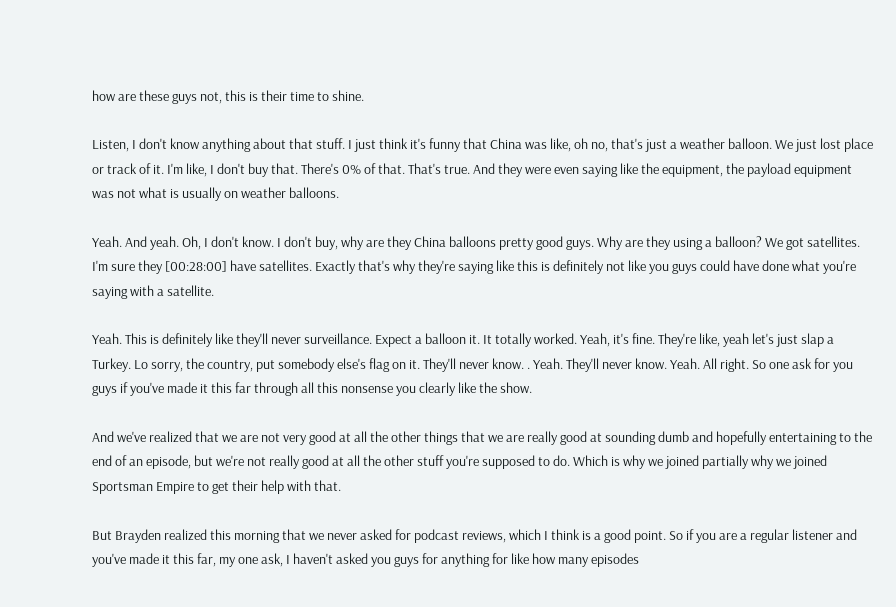how are these guys not, this is their time to shine.

Listen, I don't know anything about that stuff. I just think it's funny that China was like, oh no, that's just a weather balloon. We just lost place or track of it. I'm like, I don't buy that. There's 0% of that. That's true. And they were even saying like the equipment, the payload equipment was not what is usually on weather balloons.

Yeah. And yeah. Oh, I don't know. I don't buy, why are they China balloons pretty good guys. Why are they using a balloon? We got satellites. I'm sure they [00:28:00] have satellites. Exactly that's why they're saying like this is definitely not like you guys could have done what you're saying with a satellite.

Yeah. This is definitely like they'll never surveillance. Expect a balloon it. It totally worked. Yeah, it's fine. They're like, yeah let's just slap a Turkey. Lo sorry, the country, put somebody else's flag on it. They'll never know. . Yeah. They'll never know. Yeah. All right. So one ask for you guys if you've made it this far through all this nonsense you clearly like the show.

And we've realized that we are not very good at all the other things that we are really good at sounding dumb and hopefully entertaining to the end of an episode, but we're not really good at all the other stuff you're supposed to do. Which is why we joined partially why we joined Sportsman Empire to get their help with that.

But Brayden realized this morning that we never asked for podcast reviews, which I think is a good point. So if you are a regular listener and you've made it this far, my one ask, I haven't asked you guys for anything for like how many episodes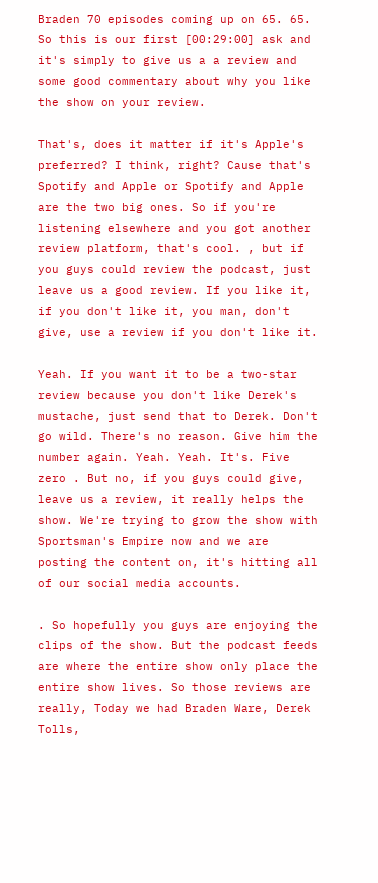Braden 70 episodes coming up on 65. 65. So this is our first [00:29:00] ask and it's simply to give us a a review and some good commentary about why you like the show on your review.

That's, does it matter if it's Apple's preferred? I think, right? Cause that's Spotify and Apple or Spotify and Apple are the two big ones. So if you're listening elsewhere and you got another review platform, that's cool. , but if you guys could review the podcast, just leave us a good review. If you like it, if you don't like it, you man, don't give, use a review if you don't like it.

Yeah. If you want it to be a two-star review because you don't like Derek's mustache, just send that to Derek. Don't go wild. There's no reason. Give him the number again. Yeah. Yeah. It's. Five zero . But no, if you guys could give, leave us a review, it really helps the show. We're trying to grow the show with Sportsman's Empire now and we are posting the content on, it's hitting all of our social media accounts.

. So hopefully you guys are enjoying the clips of the show. But the podcast feeds are where the entire show only place the entire show lives. So those reviews are really, Today we had Braden Ware, Derek Tolls,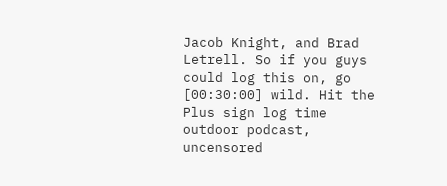Jacob Knight, and Brad Letrell. So if you guys could log this on, go [00:30:00] wild. Hit the Plus sign log time outdoor podcast, uncensored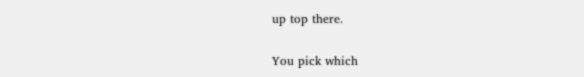up top there.

You pick which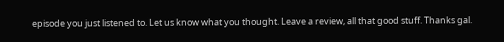episode you just listened to. Let us know what you thought. Leave a review, all that good stuff. Thanks gal.